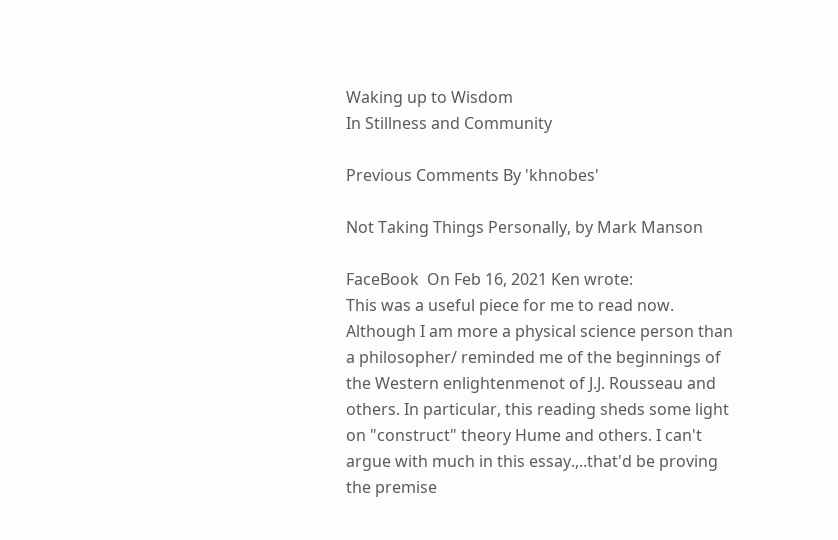Waking up to Wisdom
In Stillness and Community

Previous Comments By 'khnobes'

Not Taking Things Personally, by Mark Manson

FaceBook  On Feb 16, 2021 Ken wrote:
This was a useful piece for me to read now. Although I am more a physical science person than a philosopher/ reminded me of the beginnings of the Western enlightenmenot of J.J. Rousseau and others. In particular, this reading sheds some light on "construct" theory Hume and others. I can't argue with much in this essay.,..that'd be proving the premise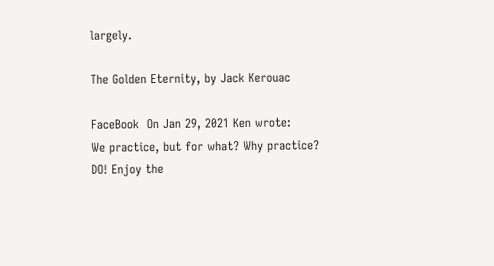largely.

The Golden Eternity, by Jack Kerouac

FaceBook  On Jan 29, 2021 Ken wrote:
We practice, but for what? Why practice? DO! Enjoy the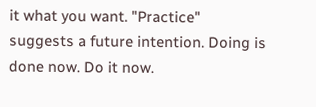it what you want. "Practice" suggests a future intention. Doing is done now. Do it now.